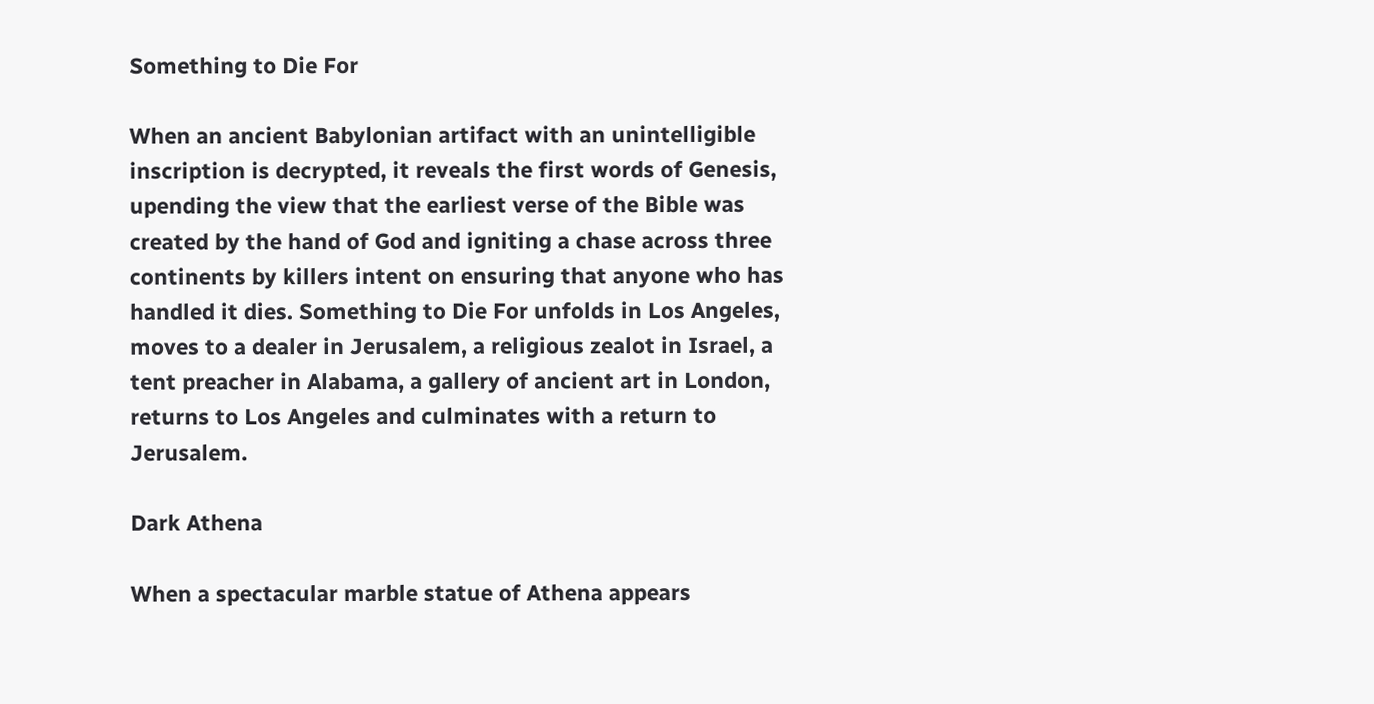Something to Die For

When an ancient Babylonian artifact with an unintelligible inscription is decrypted, it reveals the first words of Genesis, upending the view that the earliest verse of the Bible was created by the hand of God and igniting a chase across three continents by killers intent on ensuring that anyone who has handled it dies. Something to Die For unfolds in Los Angeles, moves to a dealer in Jerusalem, a religious zealot in Israel, a tent preacher in Alabama, a gallery of ancient art in London, returns to Los Angeles and culminates with a return to Jerusalem.

Dark Athena

When a spectacular marble statue of Athena appears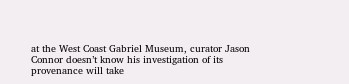at the West Coast Gabriel Museum, curator Jason Connor doesn’t know his investigation of its provenance will take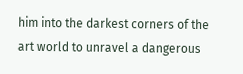him into the darkest corners of the art world to unravel a dangerous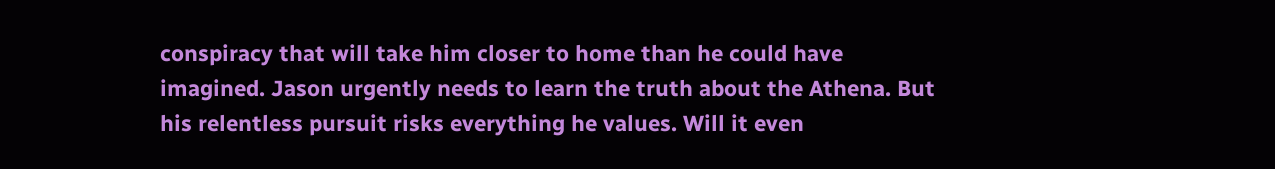conspiracy that will take him closer to home than he could have imagined. Jason urgently needs to learn the truth about the Athena. But his relentless pursuit risks everything he values. Will it even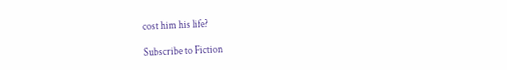cost him his life?

Subscribe to Fiction